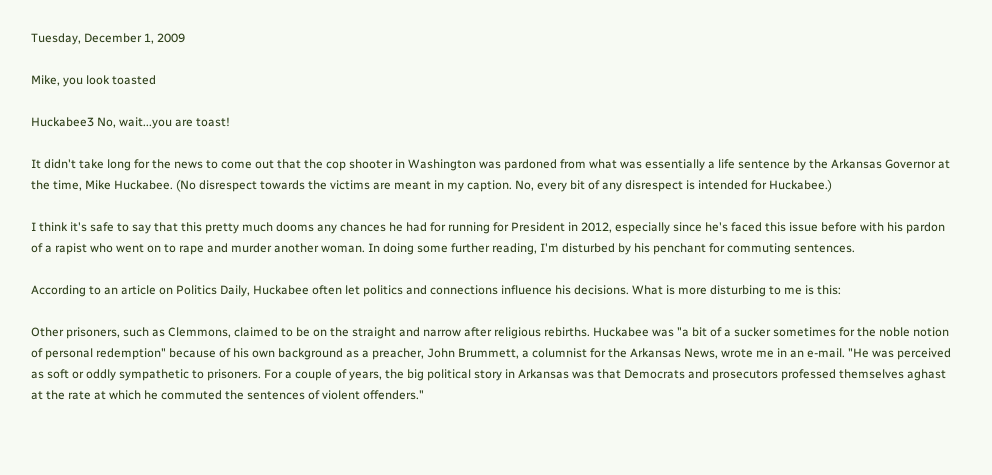Tuesday, December 1, 2009

Mike, you look toasted

Huckabee3 No, wait...you are toast!

It didn't take long for the news to come out that the cop shooter in Washington was pardoned from what was essentially a life sentence by the Arkansas Governor at the time, Mike Huckabee. (No disrespect towards the victims are meant in my caption. No, every bit of any disrespect is intended for Huckabee.)

I think it's safe to say that this pretty much dooms any chances he had for running for President in 2012, especially since he's faced this issue before with his pardon of a rapist who went on to rape and murder another woman. In doing some further reading, I'm disturbed by his penchant for commuting sentences.

According to an article on Politics Daily, Huckabee often let politics and connections influence his decisions. What is more disturbing to me is this:

Other prisoners, such as Clemmons, claimed to be on the straight and narrow after religious rebirths. Huckabee was "a bit of a sucker sometimes for the noble notion of personal redemption" because of his own background as a preacher, John Brummett, a columnist for the Arkansas News, wrote me in an e-mail. "He was perceived as soft or oddly sympathetic to prisoners. For a couple of years, the big political story in Arkansas was that Democrats and prosecutors professed themselves aghast at the rate at which he commuted the sentences of violent offenders."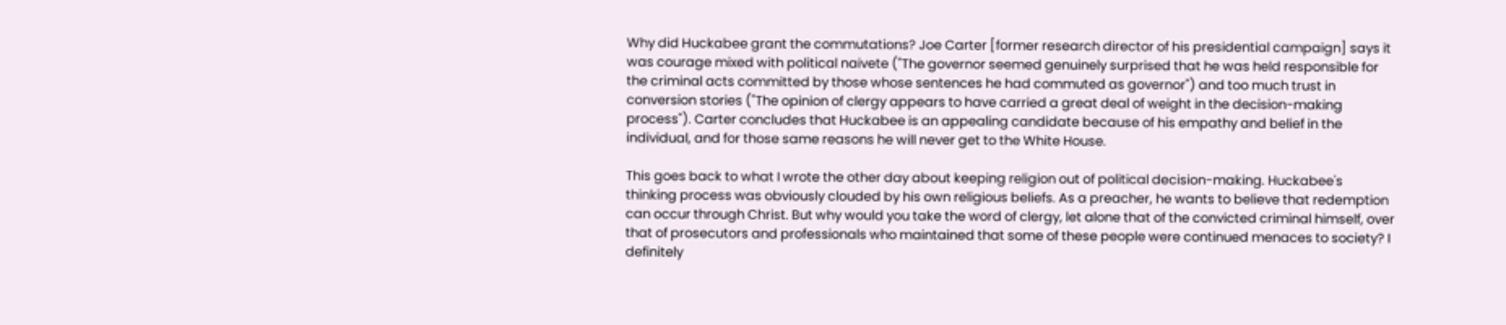Why did Huckabee grant the commutations? Joe Carter [former research director of his presidential campaign] says it was courage mixed with political naivete ("The governor seemed genuinely surprised that he was held responsible for the criminal acts committed by those whose sentences he had commuted as governor") and too much trust in conversion stories ("The opinion of clergy appears to have carried a great deal of weight in the decision-making process"). Carter concludes that Huckabee is an appealing candidate because of his empathy and belief in the individual, and for those same reasons he will never get to the White House.

This goes back to what I wrote the other day about keeping religion out of political decision-making. Huckabee's thinking process was obviously clouded by his own religious beliefs. As a preacher, he wants to believe that redemption can occur through Christ. But why would you take the word of clergy, let alone that of the convicted criminal himself, over that of prosecutors and professionals who maintained that some of these people were continued menaces to society? I definitely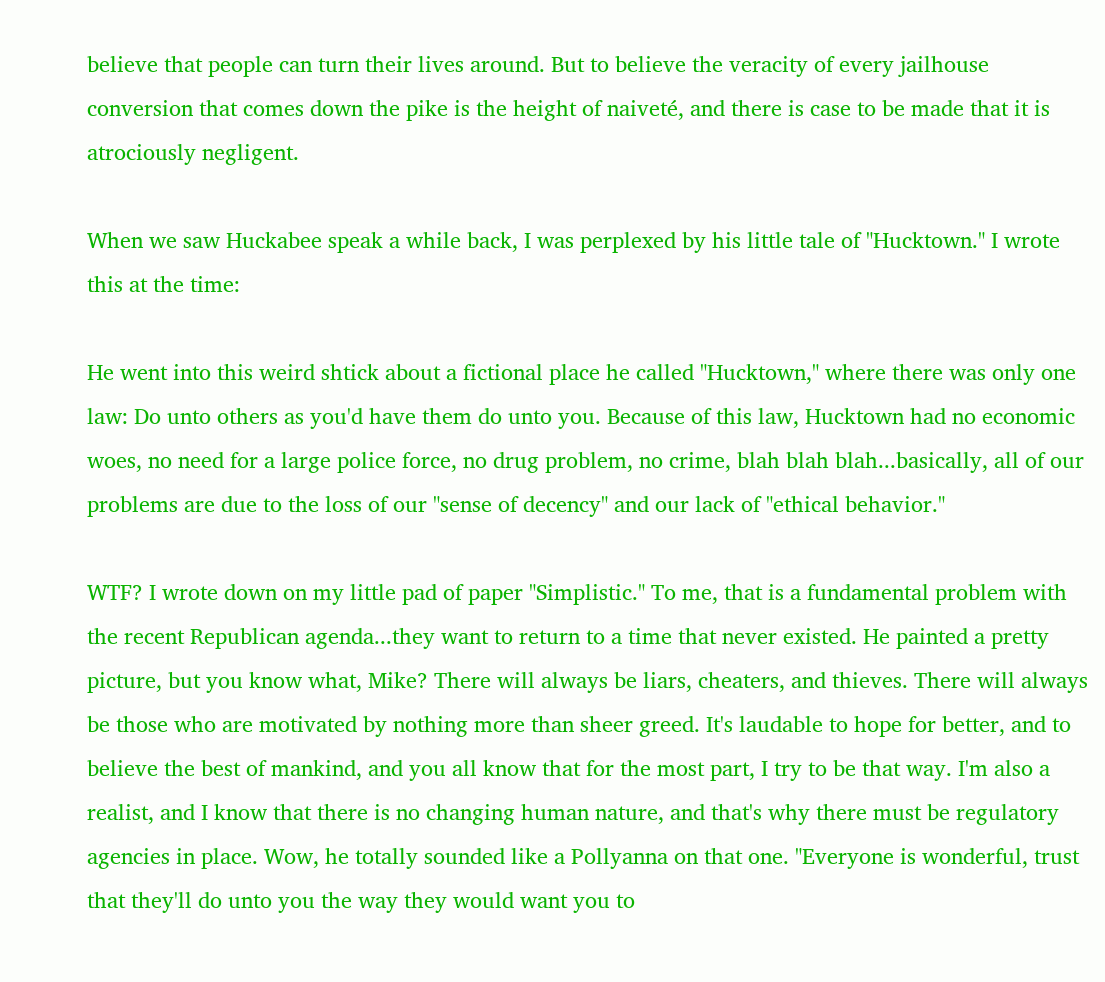believe that people can turn their lives around. But to believe the veracity of every jailhouse conversion that comes down the pike is the height of naiveté, and there is case to be made that it is atrociously negligent.

When we saw Huckabee speak a while back, I was perplexed by his little tale of "Hucktown." I wrote this at the time:

He went into this weird shtick about a fictional place he called "Hucktown," where there was only one law: Do unto others as you'd have them do unto you. Because of this law, Hucktown had no economic woes, no need for a large police force, no drug problem, no crime, blah blah blah...basically, all of our problems are due to the loss of our "sense of decency" and our lack of "ethical behavior."

WTF? I wrote down on my little pad of paper "Simplistic." To me, that is a fundamental problem with the recent Republican agenda...they want to return to a time that never existed. He painted a pretty picture, but you know what, Mike? There will always be liars, cheaters, and thieves. There will always be those who are motivated by nothing more than sheer greed. It's laudable to hope for better, and to believe the best of mankind, and you all know that for the most part, I try to be that way. I'm also a realist, and I know that there is no changing human nature, and that's why there must be regulatory agencies in place. Wow, he totally sounded like a Pollyanna on that one. "Everyone is wonderful, trust that they'll do unto you the way they would want you to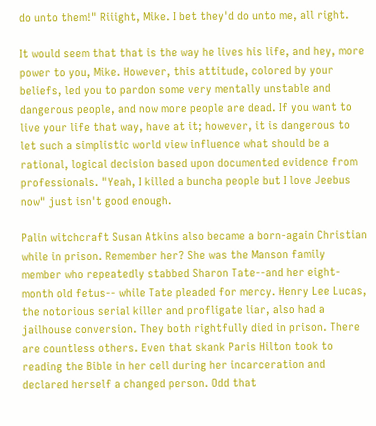do unto them!" Riiight, Mike. I bet they'd do unto me, all right.

It would seem that that is the way he lives his life, and hey, more power to you, Mike. However, this attitude, colored by your beliefs, led you to pardon some very mentally unstable and dangerous people, and now more people are dead. If you want to live your life that way, have at it; however, it is dangerous to let such a simplistic world view influence what should be a rational, logical decision based upon documented evidence from professionals. "Yeah, I killed a buncha people but I love Jeebus now" just isn't good enough.

Palin witchcraft Susan Atkins also became a born-again Christian while in prison. Remember her? She was the Manson family member who repeatedly stabbed Sharon Tate--and her eight-month old fetus-- while Tate pleaded for mercy. Henry Lee Lucas, the notorious serial killer and profligate liar, also had a jailhouse conversion. They both rightfully died in prison. There are countless others. Even that skank Paris Hilton took to reading the Bible in her cell during her incarceration and declared herself a changed person. Odd that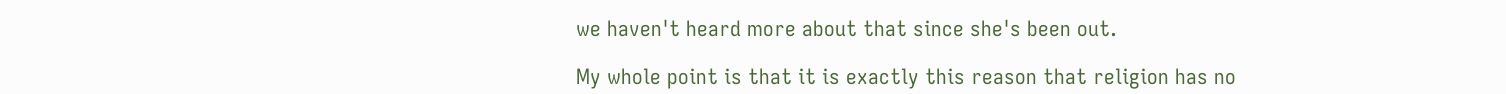we haven't heard more about that since she's been out.

My whole point is that it is exactly this reason that religion has no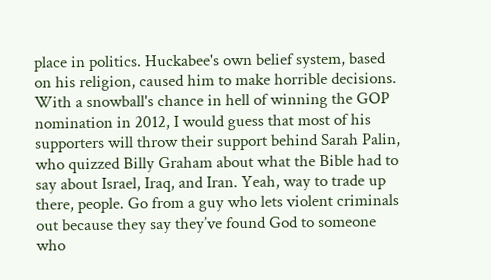place in politics. Huckabee's own belief system, based on his religion, caused him to make horrible decisions. With a snowball's chance in hell of winning the GOP nomination in 2012, I would guess that most of his supporters will throw their support behind Sarah Palin, who quizzed Billy Graham about what the Bible had to say about Israel, Iraq, and Iran. Yeah, way to trade up there, people. Go from a guy who lets violent criminals out because they say they’ve found God to someone who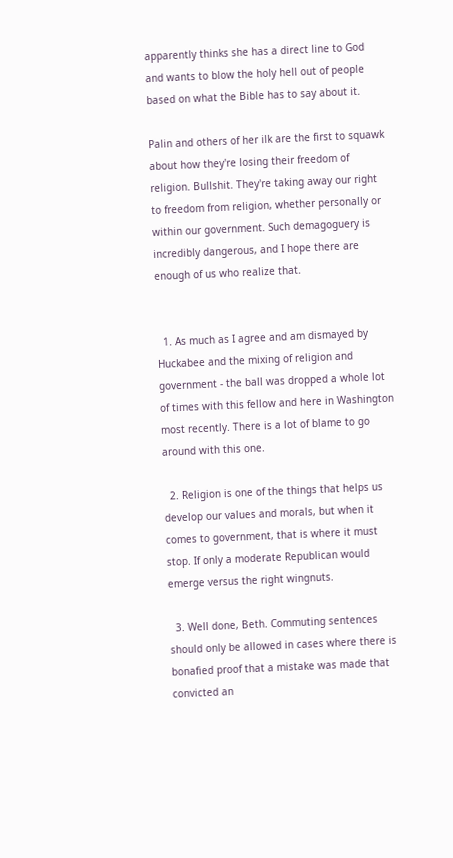apparently thinks she has a direct line to God and wants to blow the holy hell out of people based on what the Bible has to say about it.

Palin and others of her ilk are the first to squawk about how they're losing their freedom of religion. Bullshit. They're taking away our right to freedom from religion, whether personally or within our government. Such demagoguery is incredibly dangerous, and I hope there are enough of us who realize that.


  1. As much as I agree and am dismayed by Huckabee and the mixing of religion and government - the ball was dropped a whole lot of times with this fellow and here in Washington most recently. There is a lot of blame to go around with this one.

  2. Religion is one of the things that helps us develop our values and morals, but when it comes to government, that is where it must stop. If only a moderate Republican would emerge versus the right wingnuts.

  3. Well done, Beth. Commuting sentences should only be allowed in cases where there is bonafied proof that a mistake was made that convicted an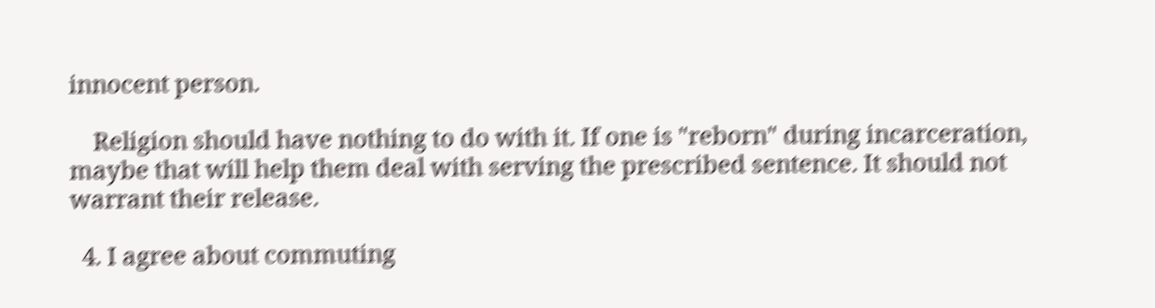innocent person.

    Religion should have nothing to do with it. If one is "reborn" during incarceration, maybe that will help them deal with serving the prescribed sentence. It should not warrant their release.

  4. I agree about commuting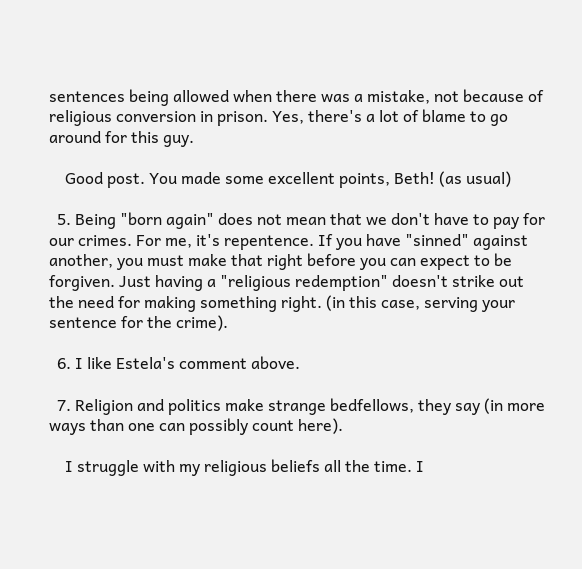sentences being allowed when there was a mistake, not because of religious conversion in prison. Yes, there's a lot of blame to go around for this guy.

    Good post. You made some excellent points, Beth! (as usual)

  5. Being "born again" does not mean that we don't have to pay for our crimes. For me, it's repentence. If you have "sinned" against another, you must make that right before you can expect to be forgiven. Just having a "religious redemption" doesn't strike out the need for making something right. (in this case, serving your sentence for the crime).

  6. I like Estela's comment above.

  7. Religion and politics make strange bedfellows, they say (in more ways than one can possibly count here).

    I struggle with my religious beliefs all the time. I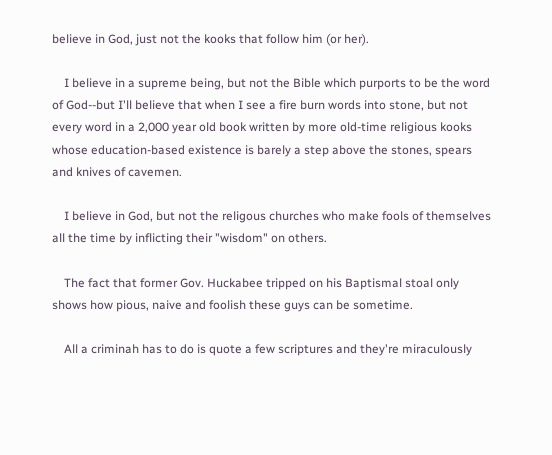believe in God, just not the kooks that follow him (or her).

    I believe in a supreme being, but not the Bible which purports to be the word of God--but I'll believe that when I see a fire burn words into stone, but not every word in a 2,000 year old book written by more old-time religious kooks whose education-based existence is barely a step above the stones, spears and knives of cavemen.

    I believe in God, but not the religous churches who make fools of themselves all the time by inflicting their "wisdom" on others.

    The fact that former Gov. Huckabee tripped on his Baptismal stoal only shows how pious, naive and foolish these guys can be sometime.

    All a criminah has to do is quote a few scriptures and they're miraculously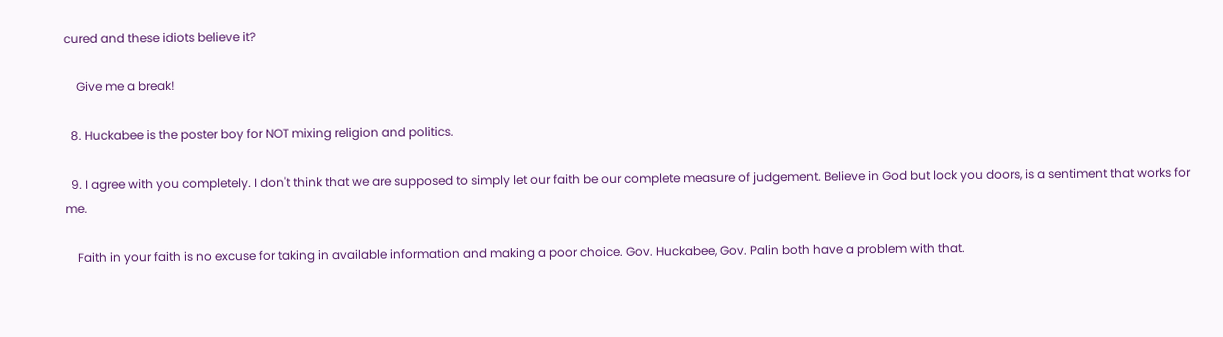cured and these idiots believe it?

    Give me a break!

  8. Huckabee is the poster boy for NOT mixing religion and politics.

  9. I agree with you completely. I don't think that we are supposed to simply let our faith be our complete measure of judgement. Believe in God but lock you doors, is a sentiment that works for me.

    Faith in your faith is no excuse for taking in available information and making a poor choice. Gov. Huckabee, Gov. Palin both have a problem with that.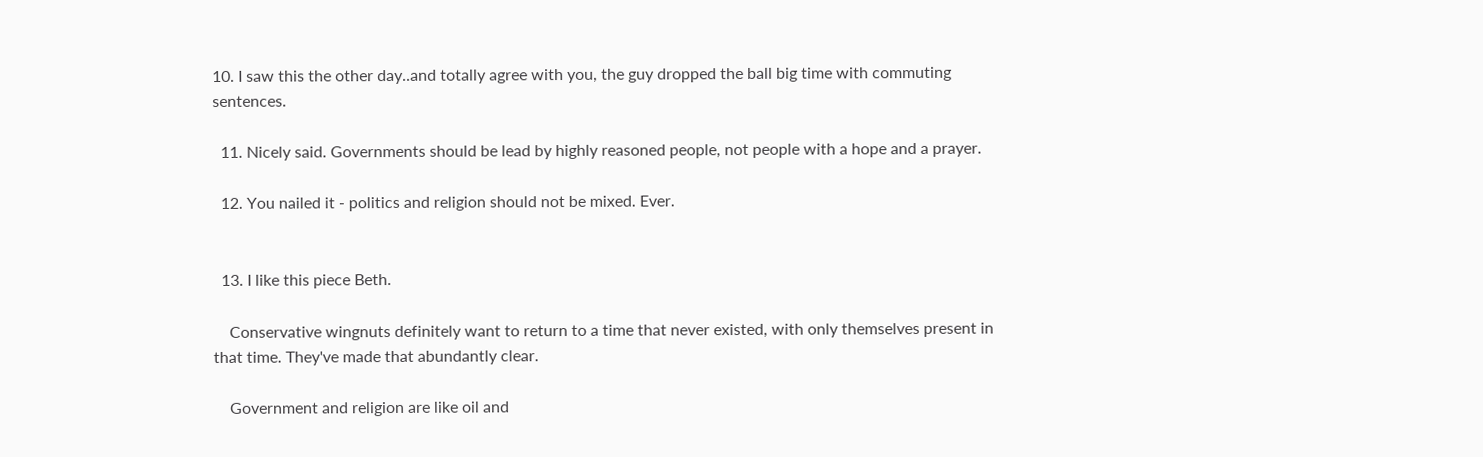10. I saw this the other day..and totally agree with you, the guy dropped the ball big time with commuting sentences.

  11. Nicely said. Governments should be lead by highly reasoned people, not people with a hope and a prayer.

  12. You nailed it - politics and religion should not be mixed. Ever.


  13. I like this piece Beth.

    Conservative wingnuts definitely want to return to a time that never existed, with only themselves present in that time. They've made that abundantly clear.

    Government and religion are like oil and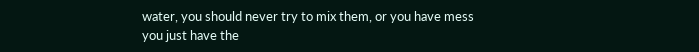water, you should never try to mix them, or you have mess you just have the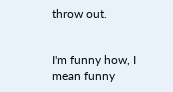throw out.


I'm funny how, I mean funny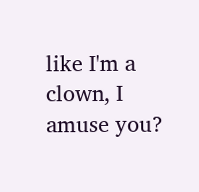like I'm a clown, I amuse you?